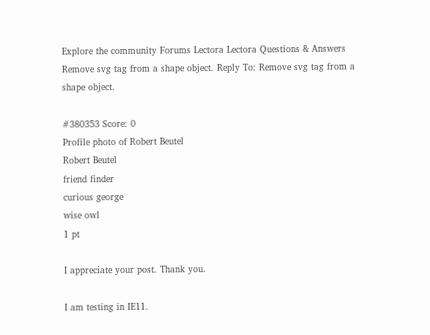Explore the community Forums Lectora Lectora Questions & Answers Remove svg tag from a shape object. Reply To: Remove svg tag from a shape object.

#380353 Score: 0
Profile photo of Robert Beutel
Robert Beutel
friend finder
curious george
wise owl
1 pt

I appreciate your post. Thank you.

I am testing in IE11.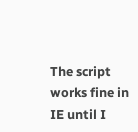The script works fine in IE until I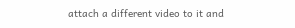attach a different video to it and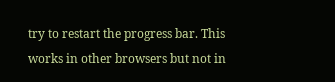try to restart the progress bar. This works in other browsers but not in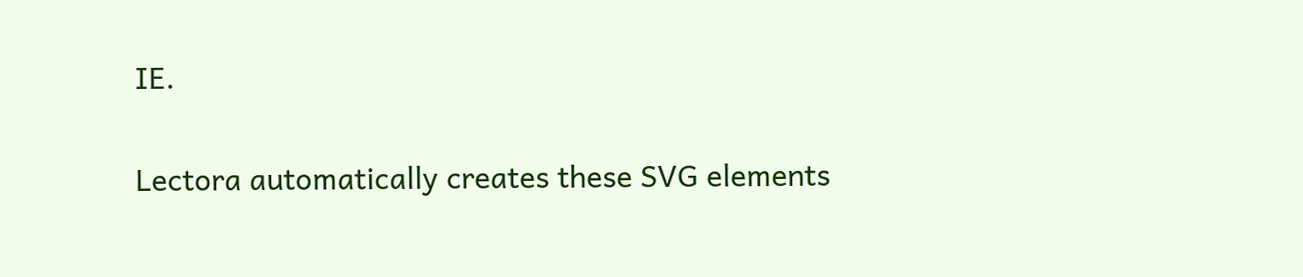IE.

Lectora automatically creates these SVG elements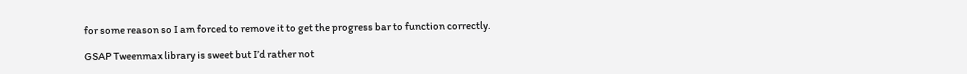for some reason so I am forced to remove it to get the progress bar to function correctly.

GSAP Tweenmax library is sweet but I’d rather not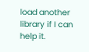load another library if I can help it.